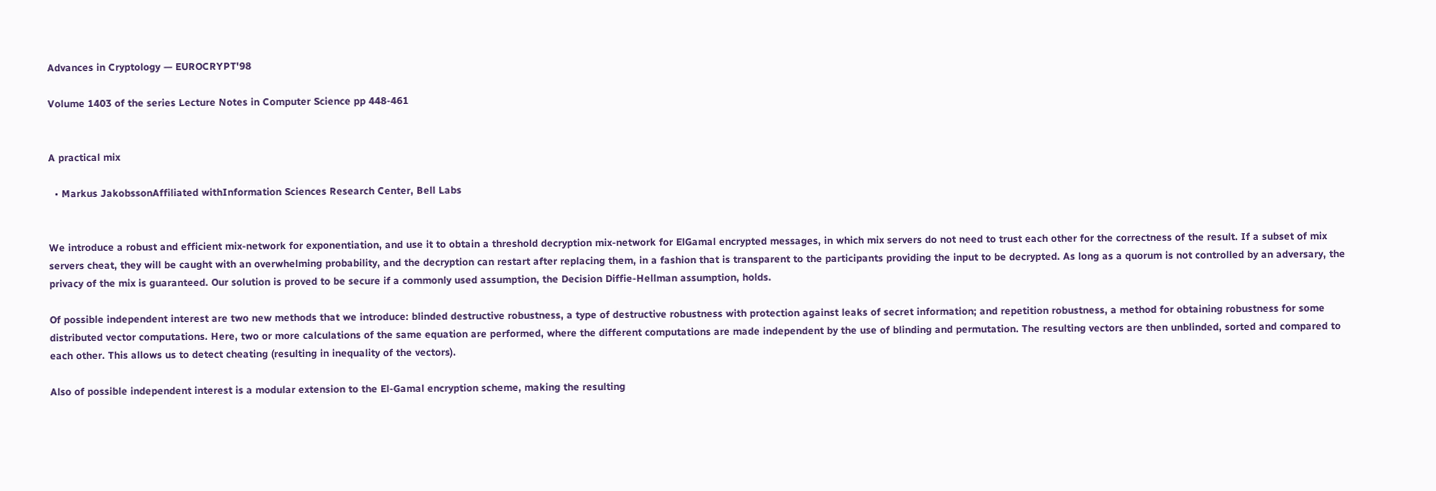Advances in Cryptology — EUROCRYPT'98

Volume 1403 of the series Lecture Notes in Computer Science pp 448-461


A practical mix

  • Markus JakobssonAffiliated withInformation Sciences Research Center, Bell Labs


We introduce a robust and efficient mix-network for exponentiation, and use it to obtain a threshold decryption mix-network for ElGamal encrypted messages, in which mix servers do not need to trust each other for the correctness of the result. If a subset of mix servers cheat, they will be caught with an overwhelming probability, and the decryption can restart after replacing them, in a fashion that is transparent to the participants providing the input to be decrypted. As long as a quorum is not controlled by an adversary, the privacy of the mix is guaranteed. Our solution is proved to be secure if a commonly used assumption, the Decision Diffie-Hellman assumption, holds.

Of possible independent interest are two new methods that we introduce: blinded destructive robustness, a type of destructive robustness with protection against leaks of secret information; and repetition robustness, a method for obtaining robustness for some distributed vector computations. Here, two or more calculations of the same equation are performed, where the different computations are made independent by the use of blinding and permutation. The resulting vectors are then unblinded, sorted and compared to each other. This allows us to detect cheating (resulting in inequality of the vectors).

Also of possible independent interest is a modular extension to the El-Gamal encryption scheme, making the resulting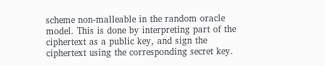scheme non-malleable in the random oracle model. This is done by interpreting part of the ciphertext as a public key, and sign the ciphertext using the corresponding secret key.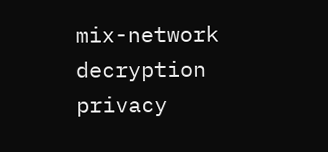mix-network decryption privacy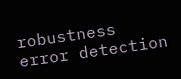robustness error detection